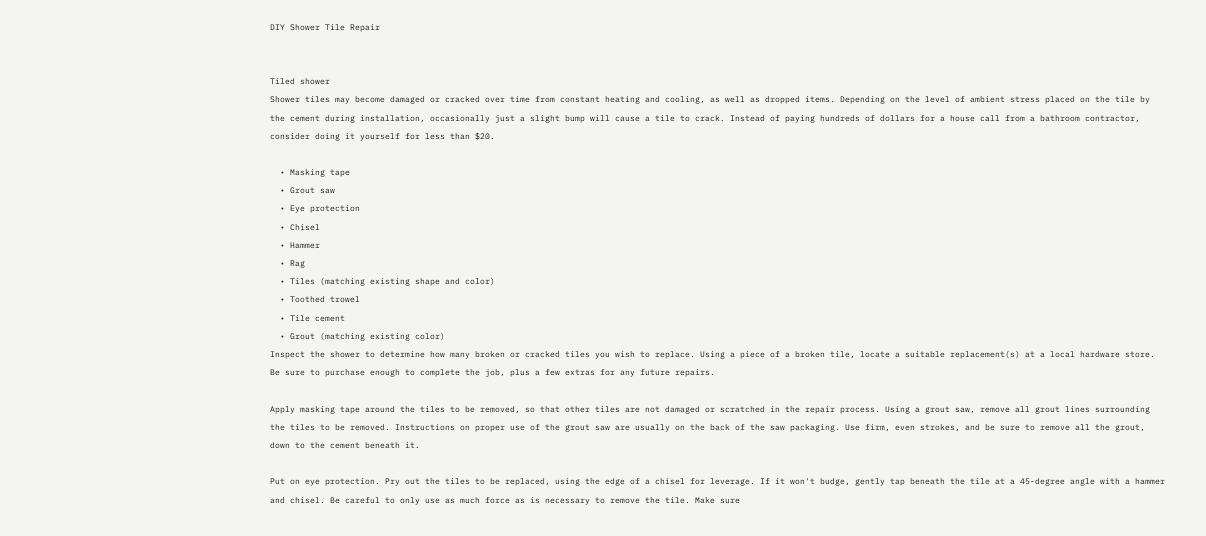DIY Shower Tile Repair


Tiled shower
Shower tiles may become damaged or cracked over time from constant heating and cooling, as well as dropped items. Depending on the level of ambient stress placed on the tile by the cement during installation, occasionally just a slight bump will cause a tile to crack. Instead of paying hundreds of dollars for a house call from a bathroom contractor, consider doing it yourself for less than $20.

  • Masking tape
  • Grout saw
  • Eye protection
  • Chisel
  • Hammer
  • Rag
  • Tiles (matching existing shape and color)
  • Toothed trowel
  • Tile cement
  • Grout (matching existing color)
Inspect the shower to determine how many broken or cracked tiles you wish to replace. Using a piece of a broken tile, locate a suitable replacement(s) at a local hardware store. Be sure to purchase enough to complete the job, plus a few extras for any future repairs.

Apply masking tape around the tiles to be removed, so that other tiles are not damaged or scratched in the repair process. Using a grout saw, remove all grout lines surrounding the tiles to be removed. Instructions on proper use of the grout saw are usually on the back of the saw packaging. Use firm, even strokes, and be sure to remove all the grout, down to the cement beneath it.

Put on eye protection. Pry out the tiles to be replaced, using the edge of a chisel for leverage. If it won't budge, gently tap beneath the tile at a 45-degree angle with a hammer and chisel. Be careful to only use as much force as is necessary to remove the tile. Make sure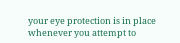your eye protection is in place whenever you attempt to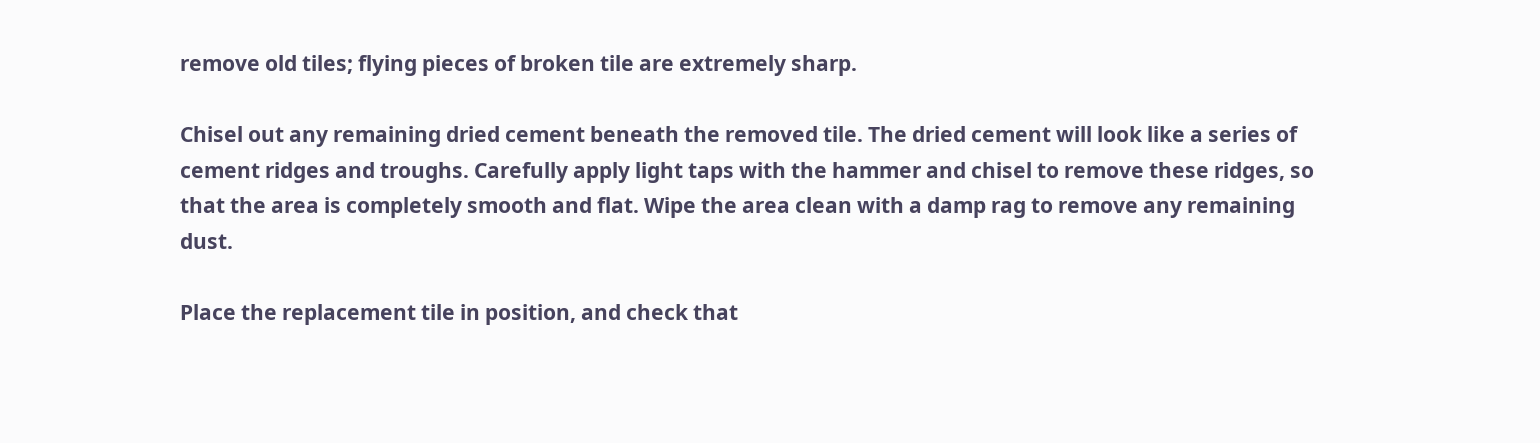remove old tiles; flying pieces of broken tile are extremely sharp.

Chisel out any remaining dried cement beneath the removed tile. The dried cement will look like a series of cement ridges and troughs. Carefully apply light taps with the hammer and chisel to remove these ridges, so that the area is completely smooth and flat. Wipe the area clean with a damp rag to remove any remaining dust.

Place the replacement tile in position, and check that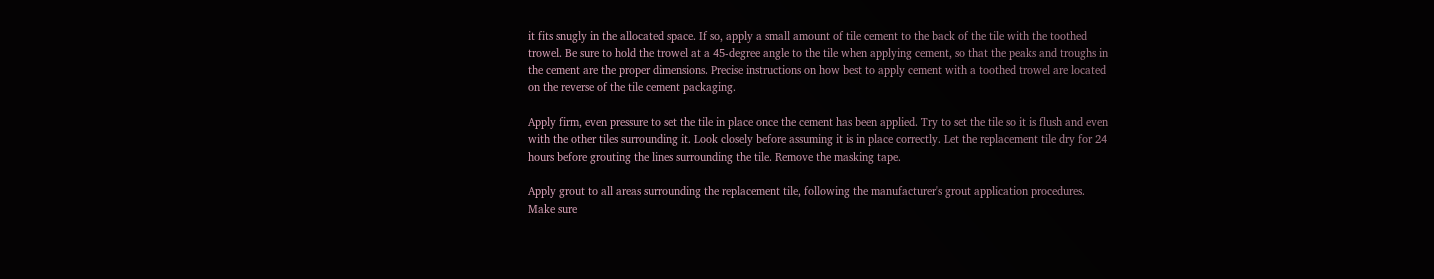it fits snugly in the allocated space. If so, apply a small amount of tile cement to the back of the tile with the toothed trowel. Be sure to hold the trowel at a 45-degree angle to the tile when applying cement, so that the peaks and troughs in the cement are the proper dimensions. Precise instructions on how best to apply cement with a toothed trowel are located on the reverse of the tile cement packaging.

Apply firm, even pressure to set the tile in place once the cement has been applied. Try to set the tile so it is flush and even with the other tiles surrounding it. Look closely before assuming it is in place correctly. Let the replacement tile dry for 24 hours before grouting the lines surrounding the tile. Remove the masking tape.

Apply grout to all areas surrounding the replacement tile, following the manufacturer's grout application procedures. Make sure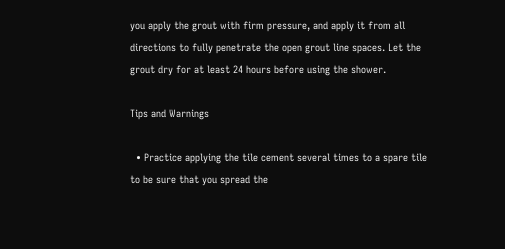you apply the grout with firm pressure, and apply it from all directions to fully penetrate the open grout line spaces. Let the grout dry for at least 24 hours before using the shower.

Tips and Warnings

  • Practice applying the tile cement several times to a spare tile to be sure that you spread the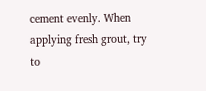cement evenly. When applying fresh grout, try to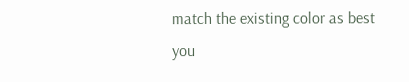match the existing color as best you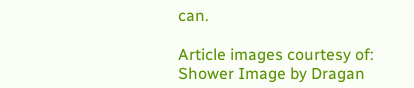can.

Article images courtesy of:
Shower Image by Dragan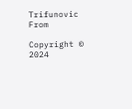Trifunovic From

Copyright © 2024